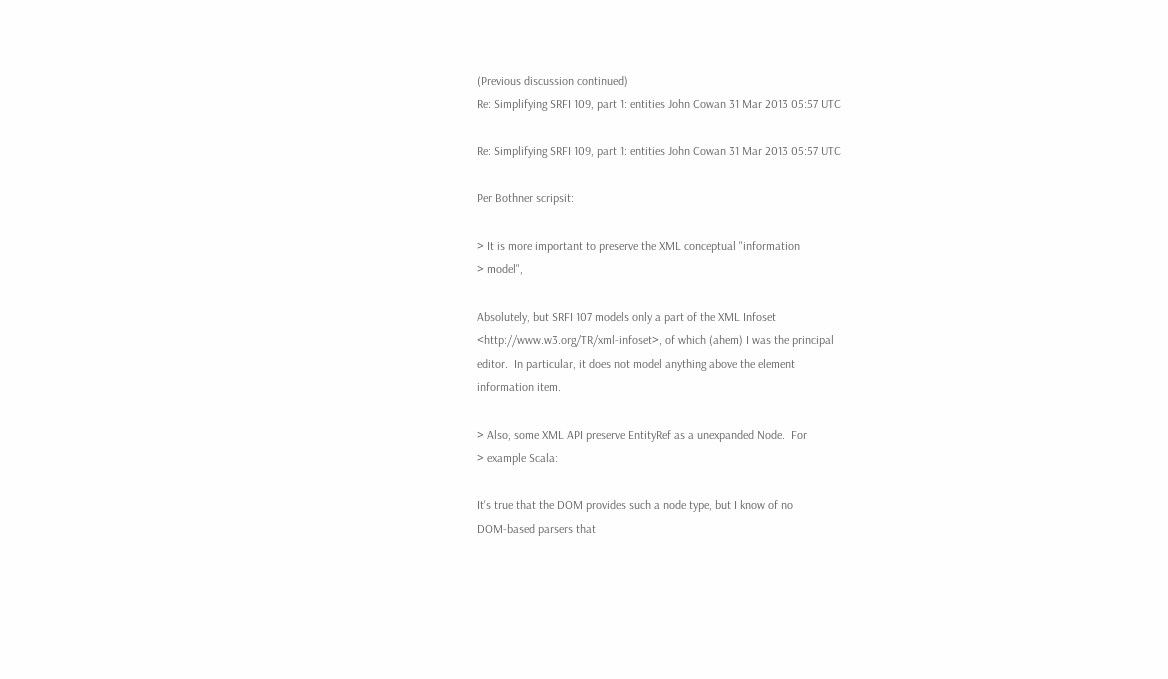(Previous discussion continued)
Re: Simplifying SRFI 109, part 1: entities John Cowan 31 Mar 2013 05:57 UTC

Re: Simplifying SRFI 109, part 1: entities John Cowan 31 Mar 2013 05:57 UTC

Per Bothner scripsit:

> It is more important to preserve the XML conceptual "information
> model",

Absolutely, but SRFI 107 models only a part of the XML Infoset
<http://www.w3.org/TR/xml-infoset>, of which (ahem) I was the principal
editor.  In particular, it does not model anything above the element
information item.

> Also, some XML API preserve EntityRef as a unexpanded Node.  For
> example Scala:

It's true that the DOM provides such a node type, but I know of no
DOM-based parsers that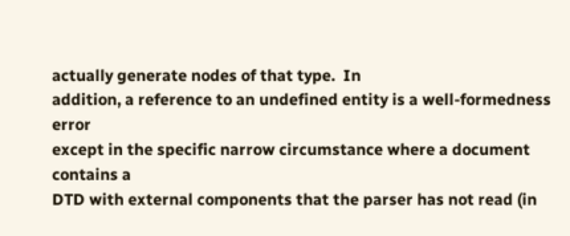actually generate nodes of that type.  In
addition, a reference to an undefined entity is a well-formedness error
except in the specific narrow circumstance where a document contains a
DTD with external components that the parser has not read (in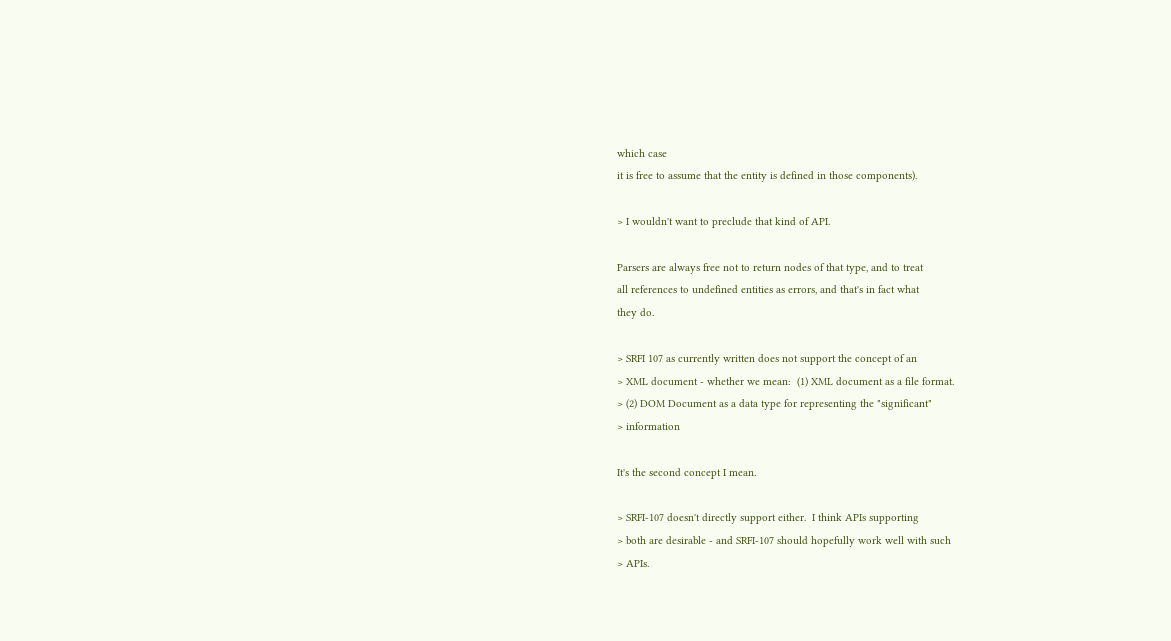which case
it is free to assume that the entity is defined in those components).

> I wouldn't want to preclude that kind of API.

Parsers are always free not to return nodes of that type, and to treat
all references to undefined entities as errors, and that's in fact what
they do.

> SRFI 107 as currently written does not support the concept of an
> XML document - whether we mean:  (1) XML document as a file format.
> (2) DOM Document as a data type for representing the "significant"
> information

It's the second concept I mean.

> SRFI-107 doesn't directly support either.  I think APIs supporting
> both are desirable - and SRFI-107 should hopefully work well with such
> APIs.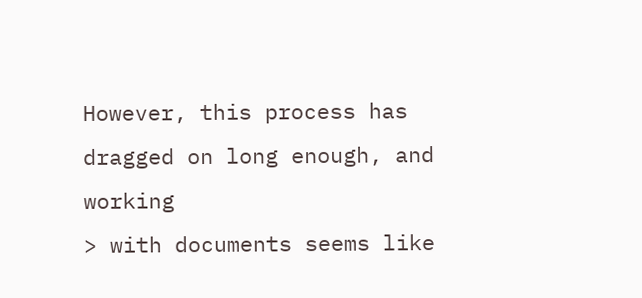However, this process has dragged on long enough, and working
> with documents seems like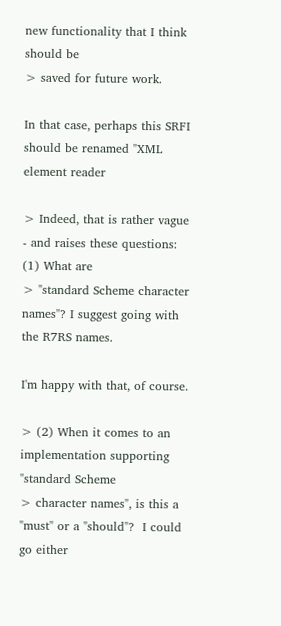new functionality that I think should be
> saved for future work.

In that case, perhaps this SRFI should be renamed "XML element reader

> Indeed, that is rather vague - and raises these questions:  (1) What are
> "standard Scheme character names"? I suggest going with the R7RS names.

I'm happy with that, of course.

> (2) When it comes to an implementation supporting "standard Scheme
> character names", is this a "must" or a "should"?  I could go either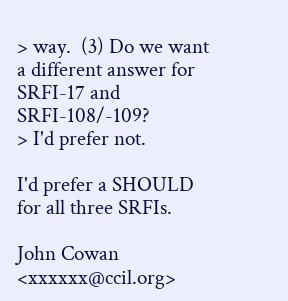> way.  (3) Do we want a different answer for SRFI-17 and SRFI-108/-109?
> I'd prefer not.

I'd prefer a SHOULD for all three SRFIs.

John Cowan <xxxxxx@ccil.org>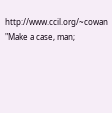http://www.ccil.org/~cowan
"Make a case, man;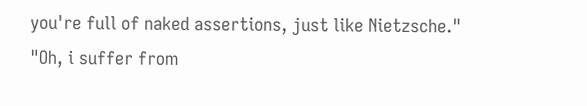you're full of naked assertions, just like Nietzsche."
"Oh, i suffer from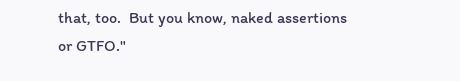that, too.  But you know, naked assertions or GTFO."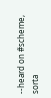--heard on #scheme, sorta